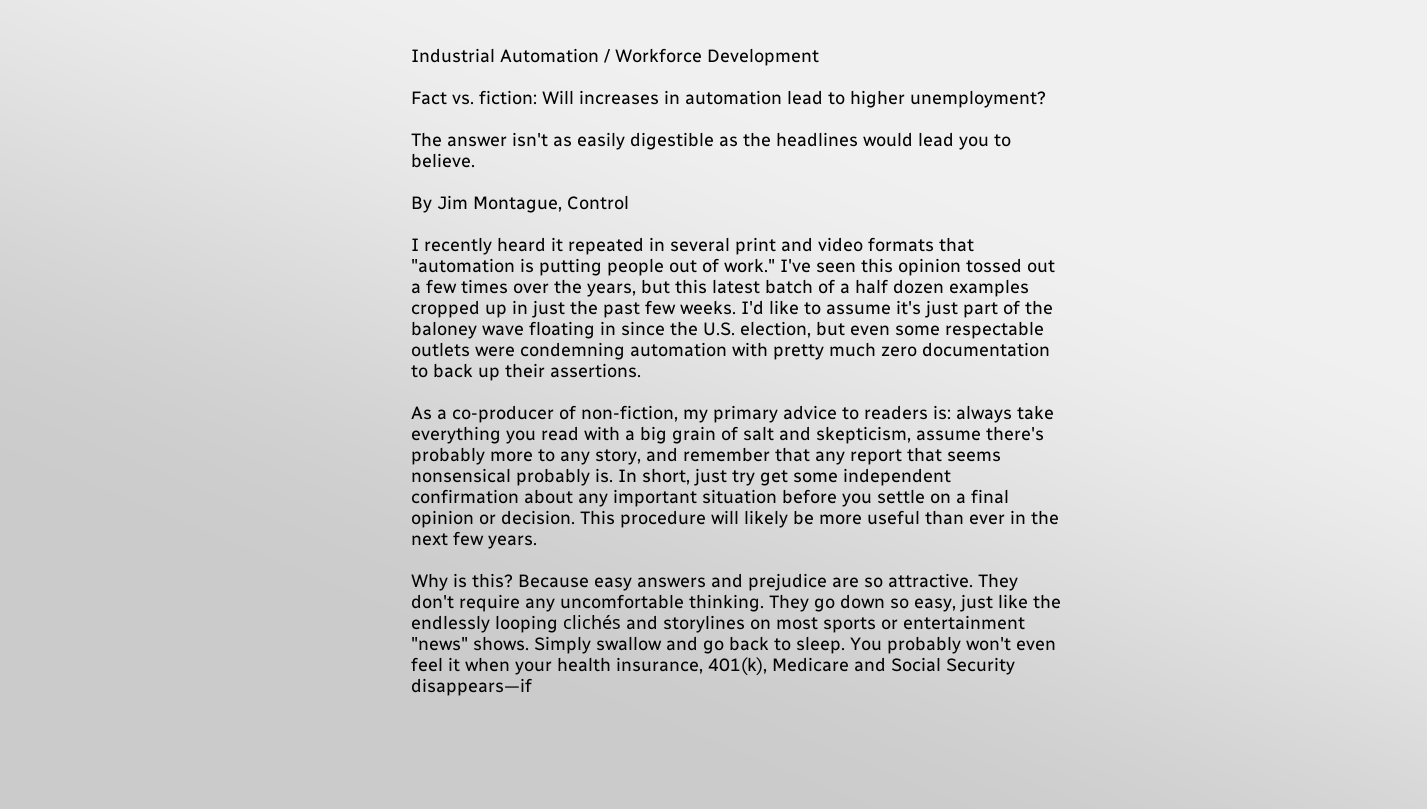Industrial Automation / Workforce Development

Fact vs. fiction: Will increases in automation lead to higher unemployment?

The answer isn't as easily digestible as the headlines would lead you to believe.

By Jim Montague, Control

I recently heard it repeated in several print and video formats that "automation is putting people out of work." I've seen this opinion tossed out a few times over the years, but this latest batch of a half dozen examples cropped up in just the past few weeks. I'd like to assume it's just part of the baloney wave floating in since the U.S. election, but even some respectable outlets were condemning automation with pretty much zero documentation to back up their assertions.

As a co-producer of non-fiction, my primary advice to readers is: always take everything you read with a big grain of salt and skepticism, assume there's probably more to any story, and remember that any report that seems nonsensical probably is. In short, just try get some independent confirmation about any important situation before you settle on a final opinion or decision. This procedure will likely be more useful than ever in the next few years.

Why is this? Because easy answers and prejudice are so attractive. They don't require any uncomfortable thinking. They go down so easy, just like the endlessly looping clichés and storylines on most sports or entertainment "news" shows. Simply swallow and go back to sleep. You probably won't even feel it when your health insurance, 401(k), Medicare and Social Security disappears—if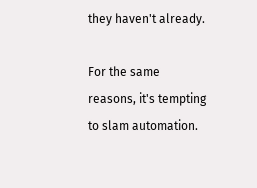they haven't already.

For the same reasons, it's tempting to slam automation.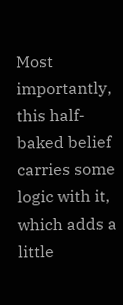Most importantly, this half-baked belief carries some logic with it, which adds a little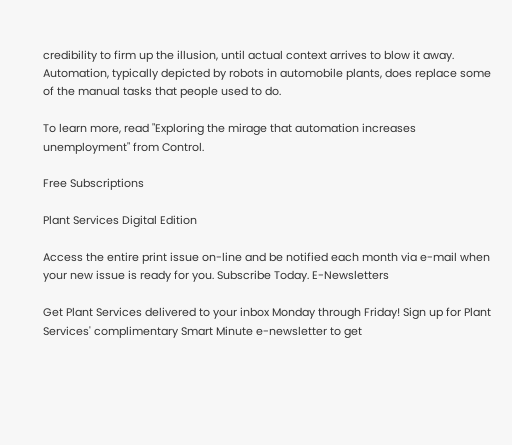credibility to firm up the illusion, until actual context arrives to blow it away. Automation, typically depicted by robots in automobile plants, does replace some of the manual tasks that people used to do.

To learn more, read "Exploring the mirage that automation increases unemployment" from Control.

Free Subscriptions

Plant Services Digital Edition

Access the entire print issue on-line and be notified each month via e-mail when your new issue is ready for you. Subscribe Today. E-Newsletters

Get Plant Services delivered to your inbox Monday through Friday! Sign up for Plant Services' complimentary Smart Minute e-newsletter to get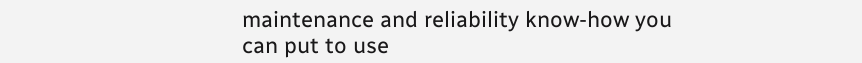maintenance and reliability know-how you can put to use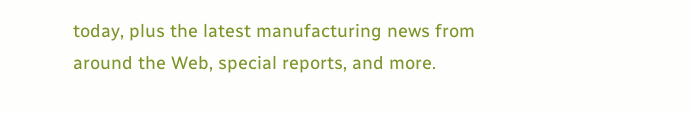today, plus the latest manufacturing news from around the Web, special reports, and more.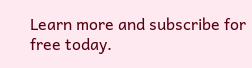Learn more and subscribe for free today.